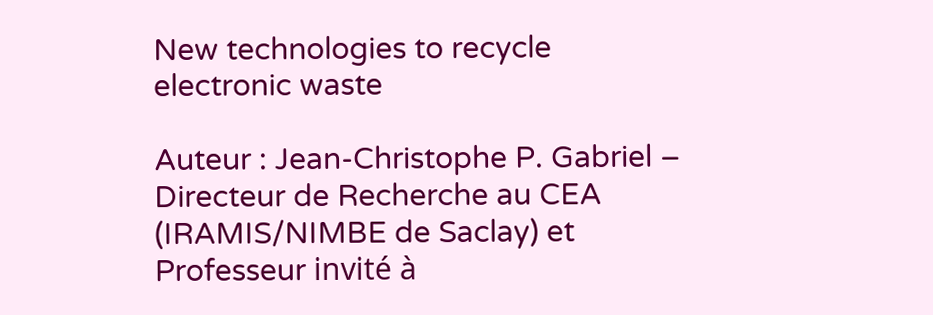New technologies to recycle electronic waste

Auteur : Jean-Christophe P. Gabriel – Directeur de Recherche au CEA (IRAMIS/NIMBE de Saclay) et Professeur invité à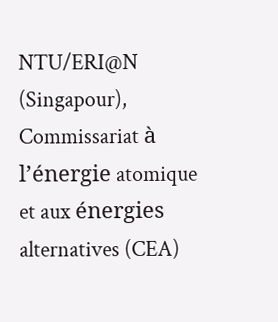NTU/ERI@N (Singapour), Commissariat à l’énergie atomique et aux énergies alternatives (CEA)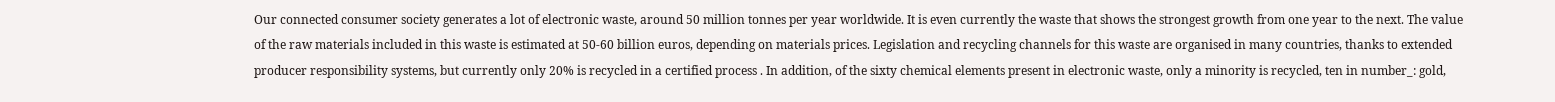Our connected consumer society generates a lot of electronic waste, around 50 million tonnes per year worldwide. It is even currently the waste that shows the strongest growth from one year to the next. The value of the raw materials included in this waste is estimated at 50-60 billion euros, depending on materials prices. Legislation and recycling channels for this waste are organised in many countries, thanks to extended producer responsibility systems, but currently only 20% is recycled in a certified process . In addition, of the sixty chemical elements present in electronic waste, only a minority is recycled, ten in number_: gold,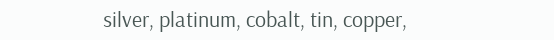silver, platinum, cobalt, tin, copper,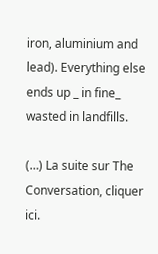iron, aluminium and lead). Everything else ends up _ in fine_ wasted in landfills.

(…) La suite sur The Conversation, cliquer ici.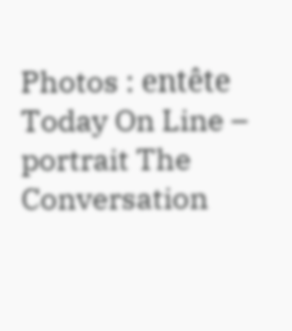Photos : entête Today On Line – portrait The Conversation